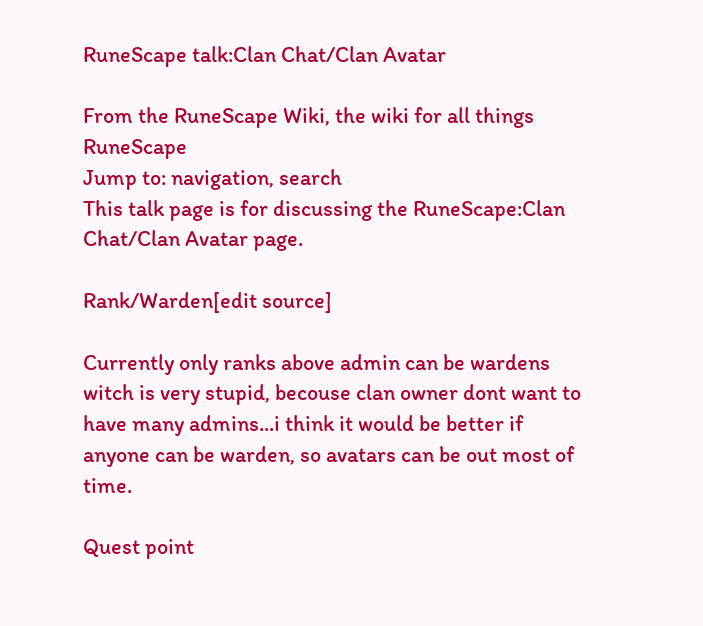RuneScape talk:Clan Chat/Clan Avatar

From the RuneScape Wiki, the wiki for all things RuneScape
Jump to: navigation, search
This talk page is for discussing the RuneScape:Clan Chat/Clan Avatar page.

Rank/Warden[edit source]

Currently only ranks above admin can be wardens witch is very stupid, becouse clan owner dont want to have many admins...i think it would be better if anyone can be warden, so avatars can be out most of time.

Quest point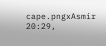cape.pngxAsmir 20:29,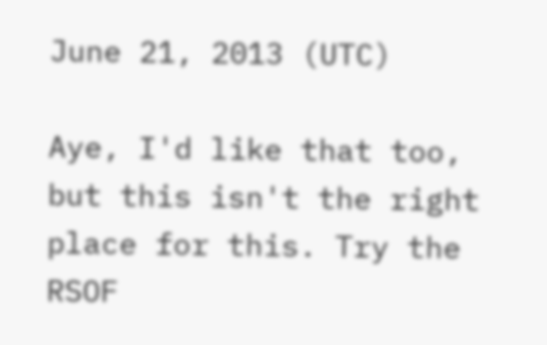June 21, 2013 (UTC)

Aye, I'd like that too, but this isn't the right place for this. Try the RSOF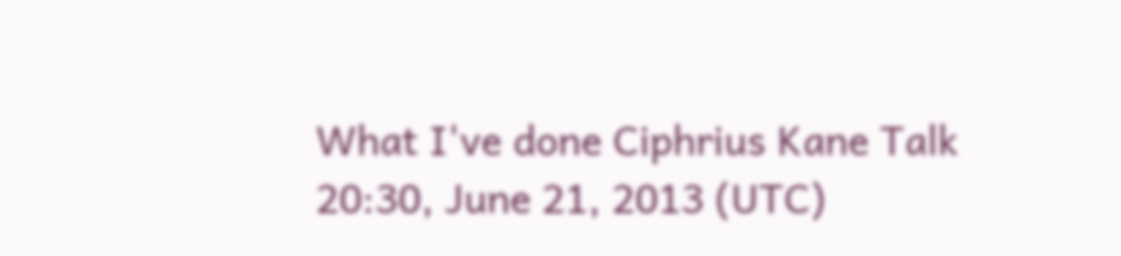What I've done Ciphrius Kane Talk 20:30, June 21, 2013 (UTC)